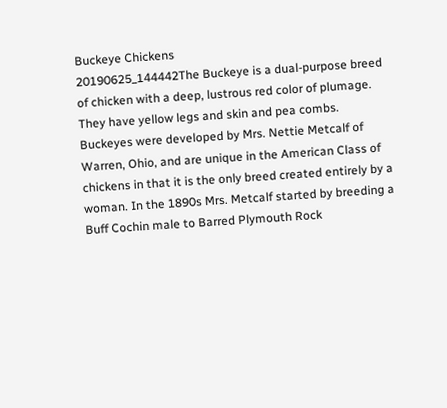Buckeye Chickens
20190625_144442The Buckeye is a dual-purpose breed of chicken with a deep, lustrous red color of plumage. They have yellow legs and skin and pea combs. Buckeyes were developed by Mrs. Nettie Metcalf of Warren, Ohio, and are unique in the American Class of chickens in that it is the only breed created entirely by a woman. In the 1890s Mrs. Metcalf started by breeding a Buff Cochin male to Barred Plymouth Rock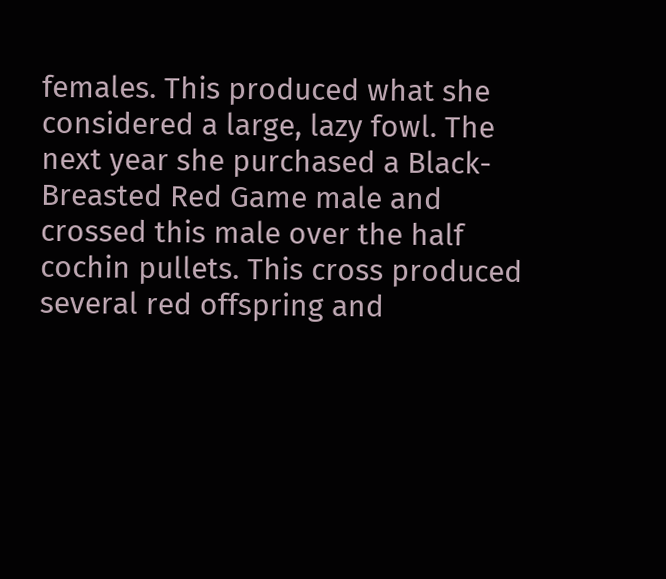females. This produced what she considered a large, lazy fowl. The next year she purchased a Black-Breasted Red Game male and crossed this male over the half cochin pullets. This cross produced several red offspring and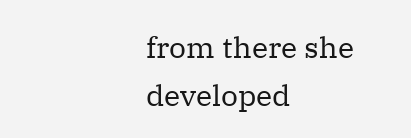from there she developed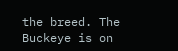the breed. The Buckeye is on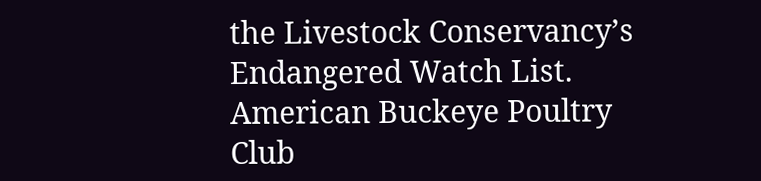the Livestock Conservancy’s Endangered Watch List.
American Buckeye Poultry Club